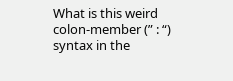What is this weird colon-member (” : “) syntax in the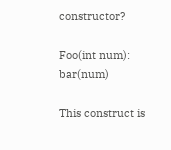constructor?

Foo(int num): bar(num)

This construct is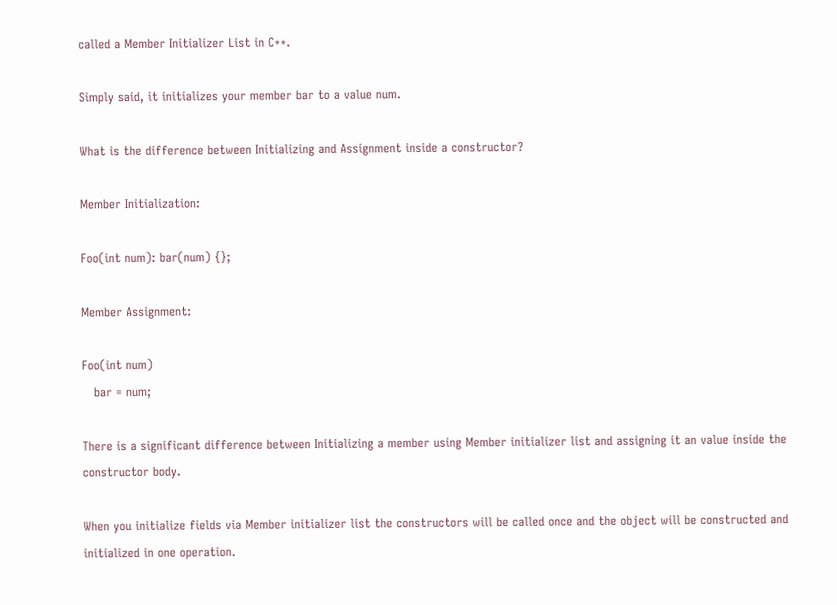called a Member Initializer List in C++.

Simply said, it initializes your member bar to a value num.

What is the difference between Initializing and Assignment inside a constructor?

Member Initialization:

Foo(int num): bar(num) {};

Member Assignment:

Foo(int num)
   bar = num;

There is a significant difference between Initializing a member using Member initializer list and assigning it an value inside the constructor body.

When you initialize fields via Member initializer list the constructors will be called once and the object will be constructed and initialized in one operation.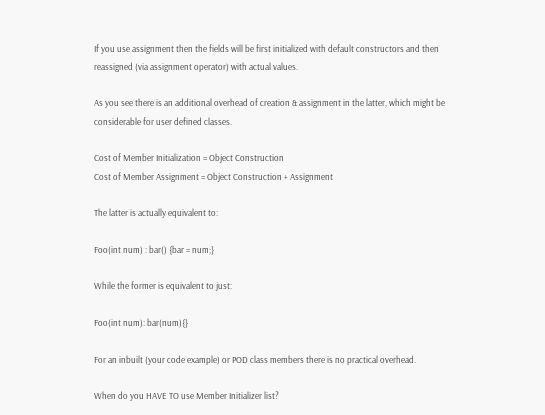If you use assignment then the fields will be first initialized with default constructors and then reassigned (via assignment operator) with actual values.

As you see there is an additional overhead of creation & assignment in the latter, which might be considerable for user defined classes.

Cost of Member Initialization = Object Construction
Cost of Member Assignment = Object Construction + Assignment

The latter is actually equivalent to:

Foo(int num) : bar() {bar = num;}

While the former is equivalent to just:

Foo(int num): bar(num){}

For an inbuilt (your code example) or POD class members there is no practical overhead.

When do you HAVE TO use Member Initializer list?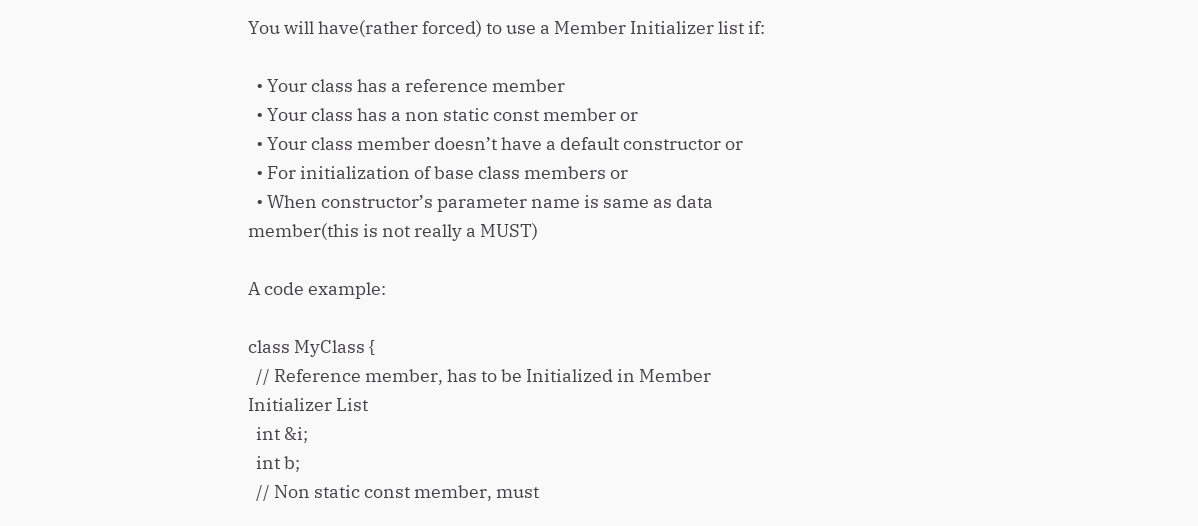You will have(rather forced) to use a Member Initializer list if:

  • Your class has a reference member
  • Your class has a non static const member or
  • Your class member doesn’t have a default constructor or
  • For initialization of base class members or
  • When constructor’s parameter name is same as data member(this is not really a MUST)

A code example:

class MyClass {
  // Reference member, has to be Initialized in Member Initializer List
  int &i;
  int b;
  // Non static const member, must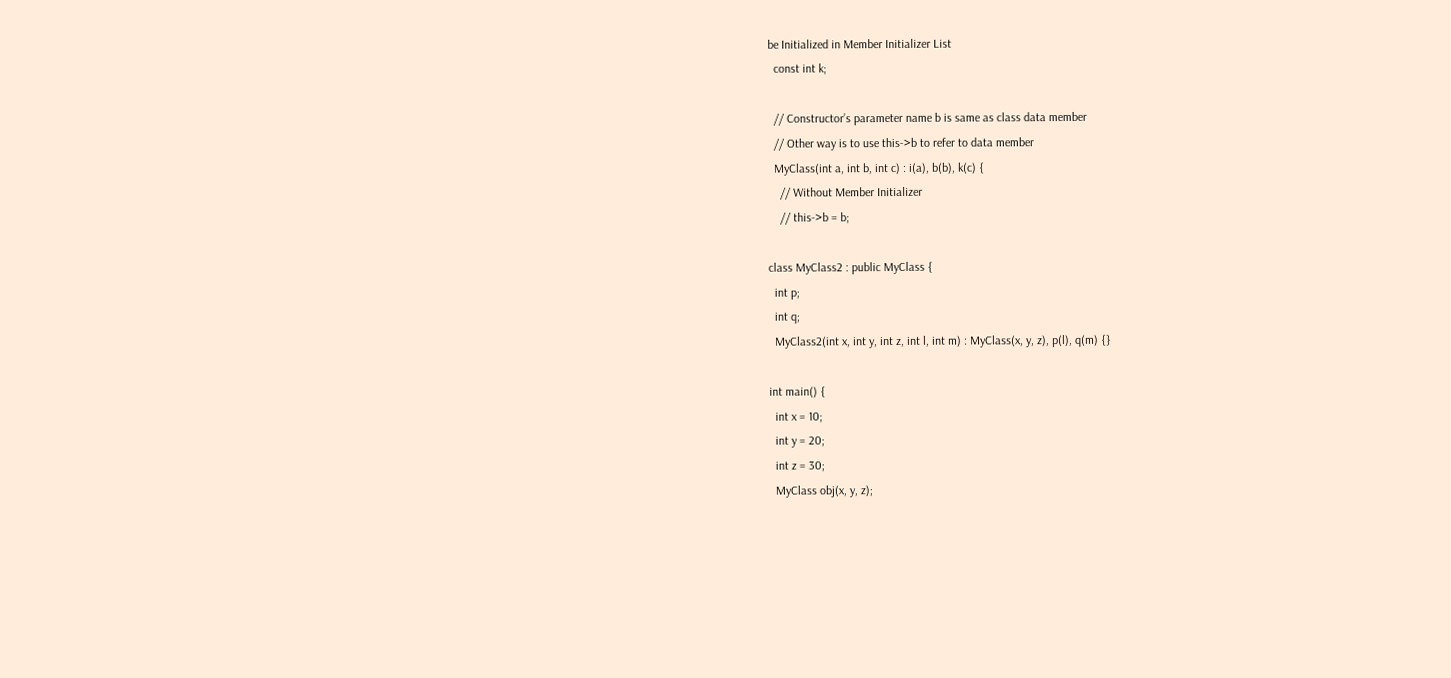be Initialized in Member Initializer List
  const int k;

  // Constructor’s parameter name b is same as class data member
  // Other way is to use this->b to refer to data member
  MyClass(int a, int b, int c) : i(a), b(b), k(c) {
    // Without Member Initializer
    // this->b = b;

class MyClass2 : public MyClass {
  int p;
  int q;
  MyClass2(int x, int y, int z, int l, int m) : MyClass(x, y, z), p(l), q(m) {}

int main() {
  int x = 10;
  int y = 20;
  int z = 30;
  MyClass obj(x, y, z);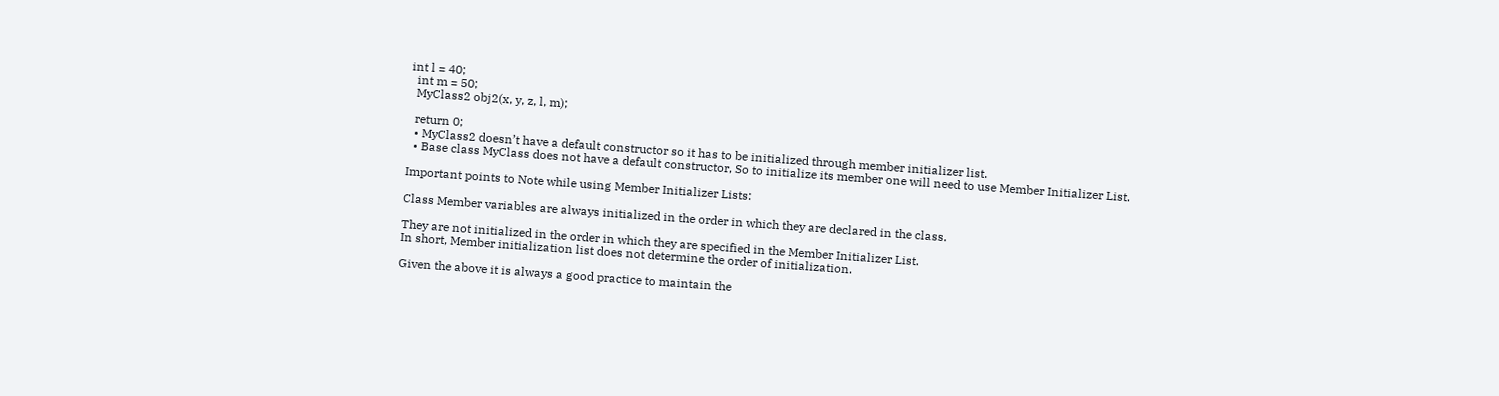int l = 40;
  int m = 50;
  MyClass2 obj2(x, y, z, l, m);

  return 0;
  • MyClass2 doesn’t have a default constructor so it has to be initialized through member initializer list.
  • Base class MyClass does not have a default constructor, So to initialize its member one will need to use Member Initializer List.

Important points to Note while using Member Initializer Lists:

Class Member variables are always initialized in the order in which they are declared in the class.

They are not initialized in the order in which they are specified in the Member Initializer List.
In short, Member initialization list does not determine the order of initialization.

Given the above it is always a good practice to maintain the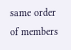same order of members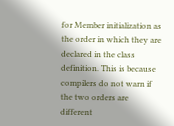for Member initialization as the order in which they are declared in the class definition. This is because compilers do not warn if the two orders are different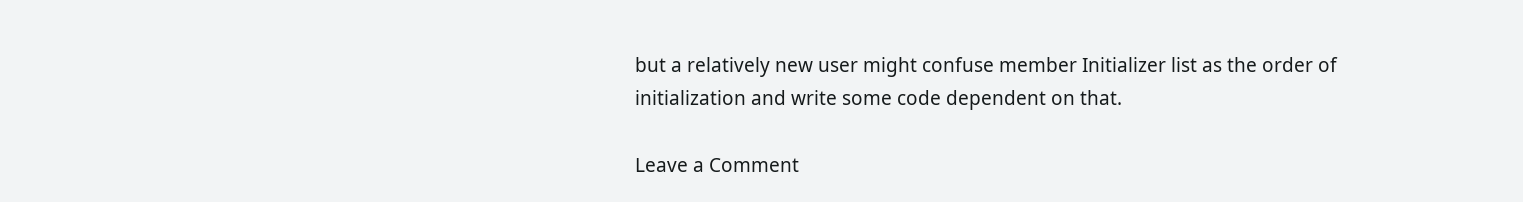but a relatively new user might confuse member Initializer list as the order of initialization and write some code dependent on that.

Leave a Comment